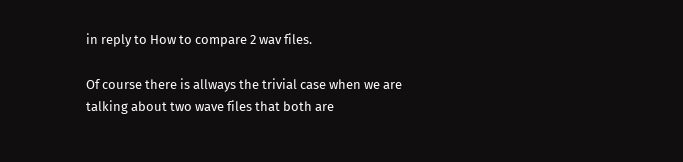in reply to How to compare 2 wav files.

Of course there is allways the trivial case when we are talking about two wave files that both are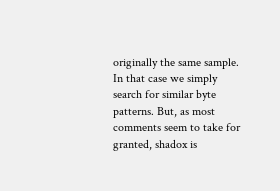originally the same sample. In that case we simply search for similar byte patterns. But, as most comments seem to take for granted, shadox is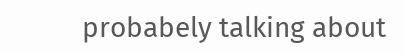probabely talking about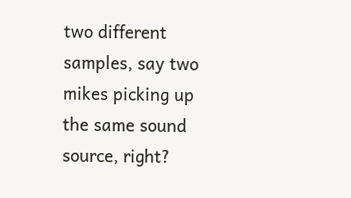two different samples, say two mikes picking up the same sound source, right?